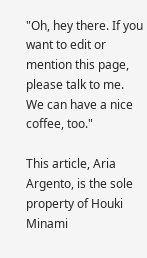"Oh, hey there. If you want to edit or mention this page, please talk to me. We can have a nice coffee, too."

This article, Aria Argento, is the sole property of Houki Minami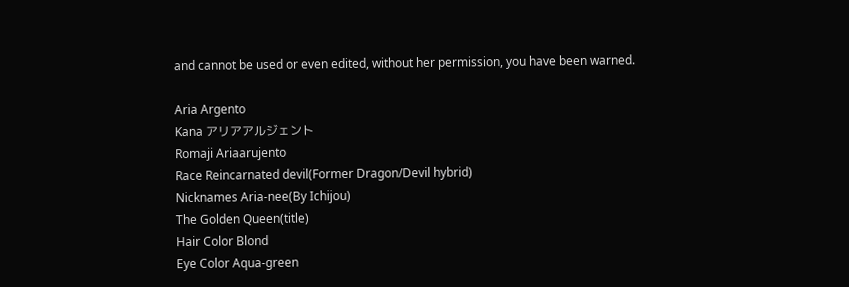and cannot be used or even edited, without her permission, you have been warned.

Aria Argento
Kana アリアアルジェント
Romaji Ariaarujento
Race Reincarnated devil(Former Dragon/Devil hybrid)
Nicknames Aria-nee(By Ichijou)
The Golden Queen(title)
Hair Color Blond
Eye Color Aqua-green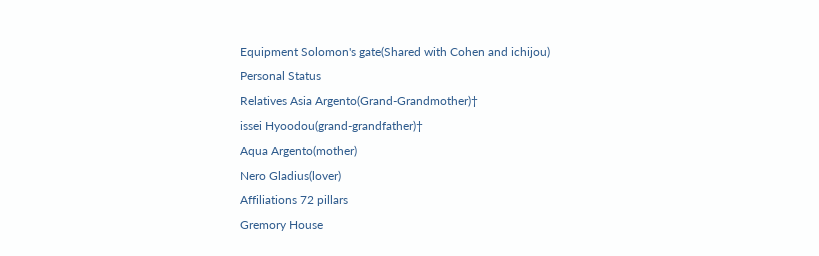Equipment Solomon's gate(Shared with Cohen and ichijou)
Personal Status
Relatives Asia Argento(Grand-Grandmother)†
issei Hyoodou(grand-grandfather)†
Aqua Argento(mother)
Nero Gladius(lover)
Affiliations 72 pillars
Gremory House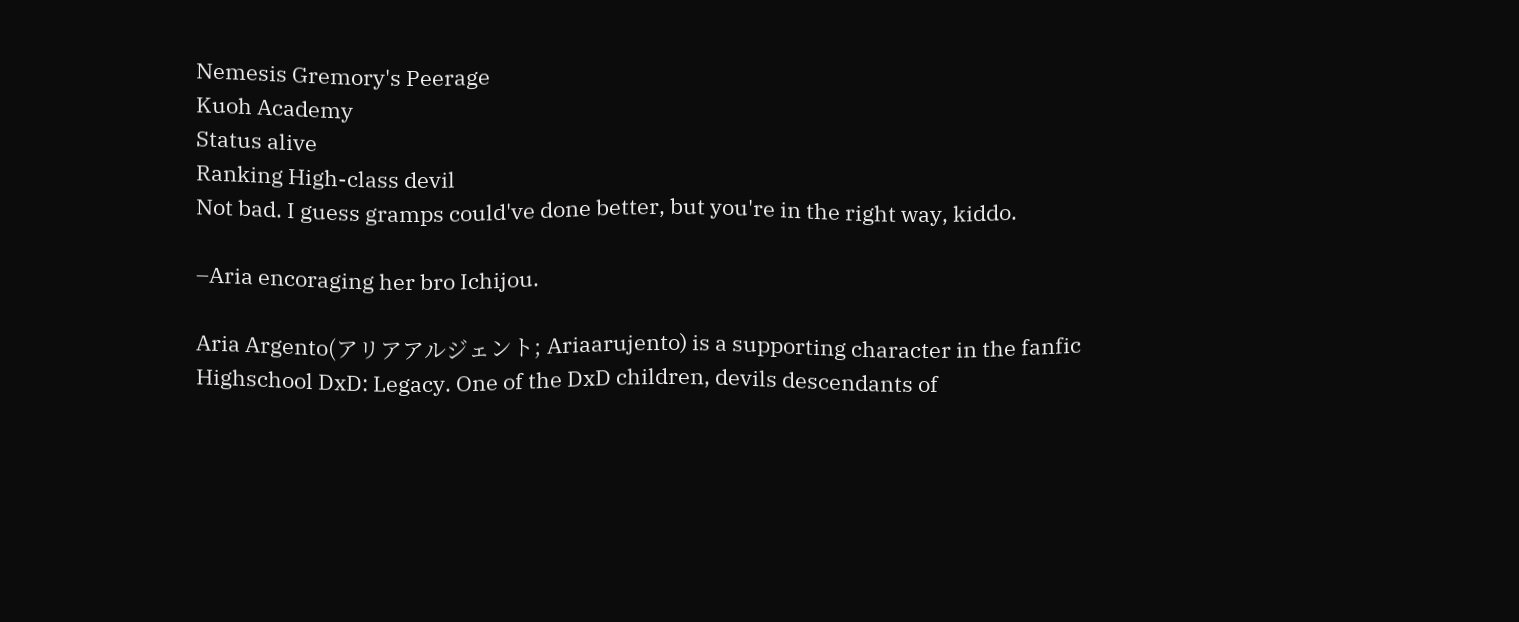Nemesis Gremory's Peerage
Kuoh Academy
Status alive
Ranking High-class devil
Not bad. I guess gramps could've done better, but you're in the right way, kiddo.

–Aria encoraging her bro Ichijou.

Aria Argento(アリアアルジェント; Ariaarujento) is a supporting character in the fanfic Highschool DxD: Legacy. One of the DxD children, devils descendants of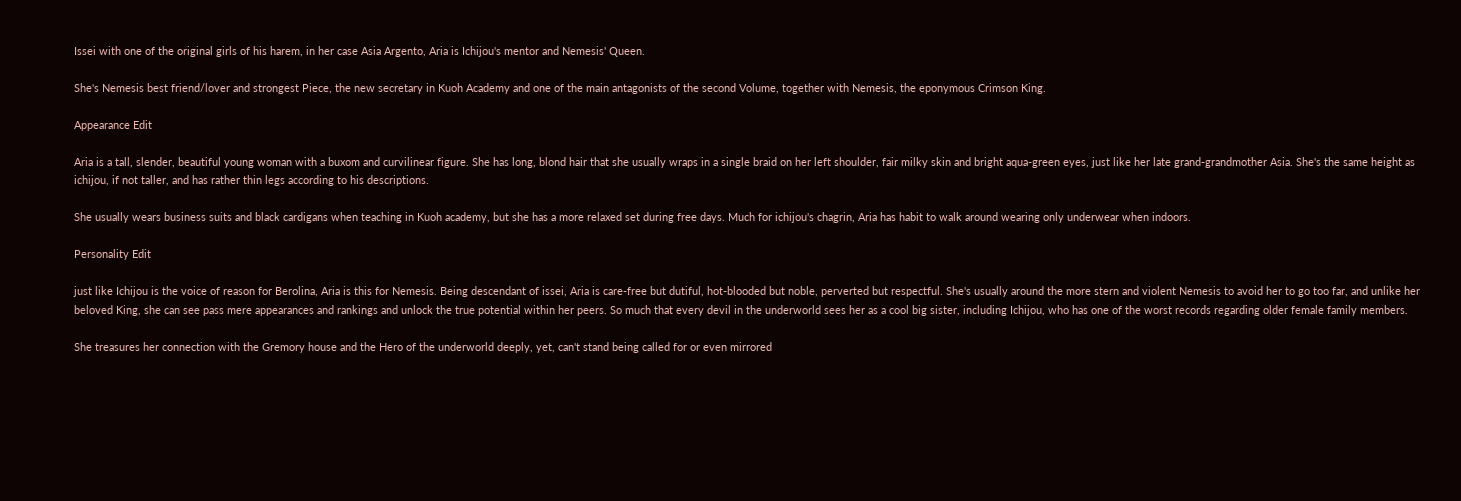Issei with one of the original girls of his harem, in her case Asia Argento, Aria is Ichijou's mentor and Nemesis' Queen.

She's Nemesis best friend/lover and strongest Piece, the new secretary in Kuoh Academy and one of the main antagonists of the second Volume, together with Nemesis, the eponymous Crimson King.

Appearance Edit

Aria is a tall, slender, beautiful young woman with a buxom and curvilinear figure. She has long, blond hair that she usually wraps in a single braid on her left shoulder, fair milky skin and bright aqua-green eyes, just like her late grand-grandmother Asia. She's the same height as ichijou, if not taller, and has rather thin legs according to his descriptions.

She usually wears business suits and black cardigans when teaching in Kuoh academy, but she has a more relaxed set during free days. Much for ichijou's chagrin, Aria has habit to walk around wearing only underwear when indoors.

Personality Edit

just like Ichijou is the voice of reason for Berolina, Aria is this for Nemesis. Being descendant of issei, Aria is care-free but dutiful, hot-blooded but noble, perverted but respectful. She's usually around the more stern and violent Nemesis to avoid her to go too far, and unlike her beloved King, she can see pass mere appearances and rankings and unlock the true potential within her peers. So much that every devil in the underworld sees her as a cool big sister, including Ichijou, who has one of the worst records regarding older female family members.

She treasures her connection with the Gremory house and the Hero of the underworld deeply, yet, can't stand being called for or even mirrored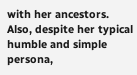with her ancestors. Also, despite her typical humble and simple persona,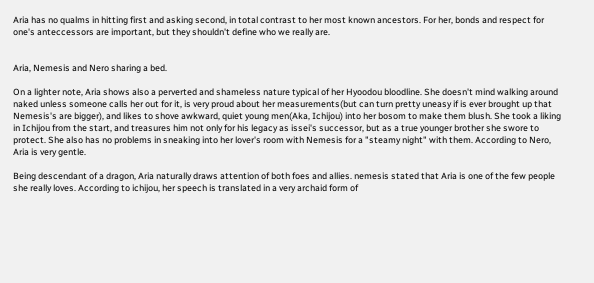Aria has no qualms in hitting first and asking second, in total contrast to her most known ancestors. For her, bonds and respect for one's anteccessors are important, but they shouldn't define who we really are.


Aria, Nemesis and Nero sharing a bed.

On a lighter note, Aria shows also a perverted and shameless nature typical of her Hyoodou bloodline. She doesn't mind walking around naked unless someone calls her out for it, is very proud about her measurements(but can turn pretty uneasy if is ever brought up that Nemesis's are bigger), and likes to shove awkward, quiet young men(Aka, Ichijou) into her bosom to make them blush. She took a liking in Ichijou from the start, and treasures him not only for his legacy as issei's successor, but as a true younger brother she swore to protect. She also has no problems in sneaking into her lover's room with Nemesis for a "steamy night" with them. According to Nero, Aria is very gentle.

Being descendant of a dragon, Aria naturally draws attention of both foes and allies. nemesis stated that Aria is one of the few people she really loves. According to ichijou, her speech is translated in a very archaid form of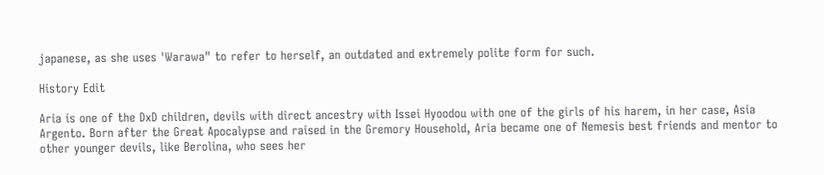japanese, as she uses 'Warawa" to refer to herself, an outdated and extremely polite form for such.

History Edit

Aria is one of the DxD children, devils with direct ancestry with Issei Hyoodou with one of the girls of his harem, in her case, Asia Argento. Born after the Great Apocalypse and raised in the Gremory Household, Aria became one of Nemesis best friends and mentor to other younger devils, like Berolina, who sees her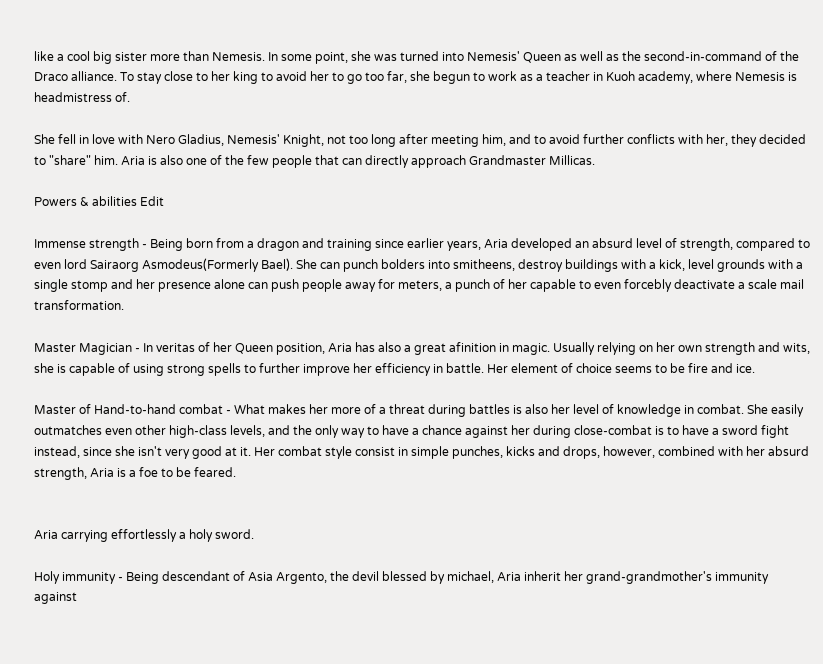like a cool big sister more than Nemesis. In some point, she was turned into Nemesis' Queen as well as the second-in-command of the Draco alliance. To stay close to her king to avoid her to go too far, she begun to work as a teacher in Kuoh academy, where Nemesis is headmistress of.

She fell in love with Nero Gladius, Nemesis' Knight, not too long after meeting him, and to avoid further conflicts with her, they decided to "share" him. Aria is also one of the few people that can directly approach Grandmaster Millicas.

Powers & abilities Edit

Immense strength - Being born from a dragon and training since earlier years, Aria developed an absurd level of strength, compared to even lord Sairaorg Asmodeus(Formerly Bael). She can punch bolders into smitheens, destroy buildings with a kick, level grounds with a single stomp and her presence alone can push people away for meters, a punch of her capable to even forcebly deactivate a scale mail transformation.

Master Magician - In veritas of her Queen position, Aria has also a great afinition in magic. Usually relying on her own strength and wits, she is capable of using strong spells to further improve her efficiency in battle. Her element of choice seems to be fire and ice.

Master of Hand-to-hand combat - What makes her more of a threat during battles is also her level of knowledge in combat. She easily outmatches even other high-class levels, and the only way to have a chance against her during close-combat is to have a sword fight instead, since she isn't very good at it. Her combat style consist in simple punches, kicks and drops, however, combined with her absurd strength, Aria is a foe to be feared.


Aria carrying effortlessly a holy sword.

Holy immunity - Being descendant of Asia Argento, the devil blessed by michael, Aria inherit her grand-grandmother's immunity against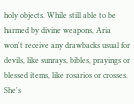holy objects. While still able to be harmed by divine weapons, Aria won't receive any drawbacks usual for devils, like sunrays, bibles, prayings or blessed items, like rosarios or crosses. She's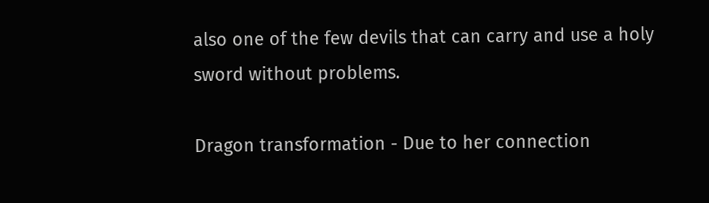also one of the few devils that can carry and use a holy sword without problems.

Dragon transformation - Due to her connection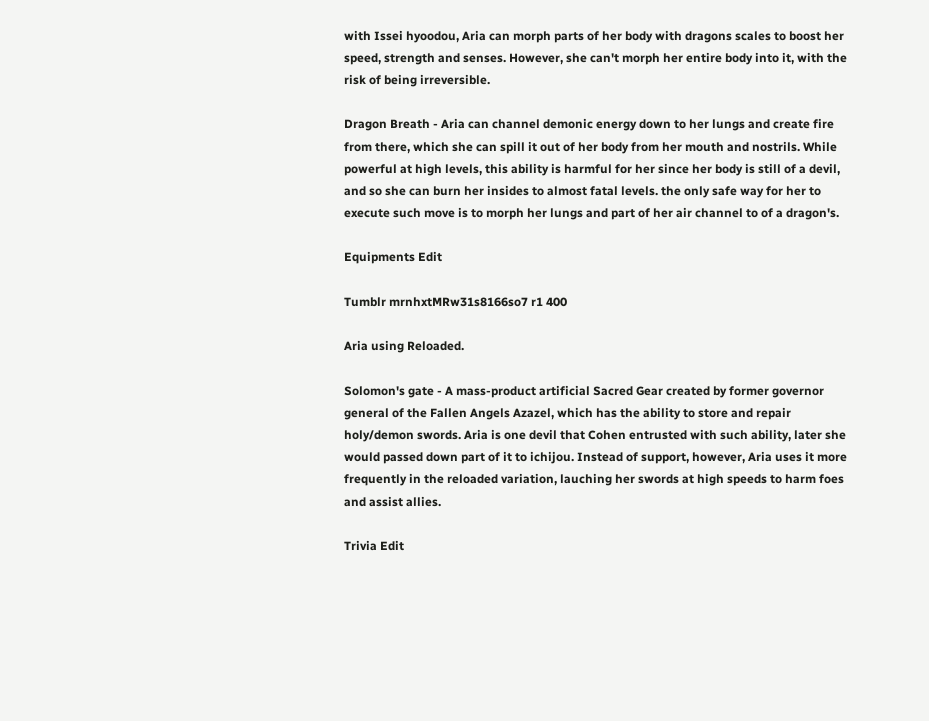with Issei hyoodou, Aria can morph parts of her body with dragons scales to boost her speed, strength and senses. However, she can't morph her entire body into it, with the risk of being irreversible.

Dragon Breath - Aria can channel demonic energy down to her lungs and create fire from there, which she can spill it out of her body from her mouth and nostrils. While powerful at high levels, this ability is harmful for her since her body is still of a devil, and so she can burn her insides to almost fatal levels. the only safe way for her to execute such move is to morph her lungs and part of her air channel to of a dragon's.

Equipments Edit

Tumblr mrnhxtMRw31s8166so7 r1 400

Aria using Reloaded.

Solomon's gate - A mass-product artificial Sacred Gear created by former governor general of the Fallen Angels Azazel, which has the ability to store and repair holy/demon swords. Aria is one devil that Cohen entrusted with such ability, later she would passed down part of it to ichijou. Instead of support, however, Aria uses it more frequently in the reloaded variation, lauching her swords at high speeds to harm foes and assist allies.

Trivia Edit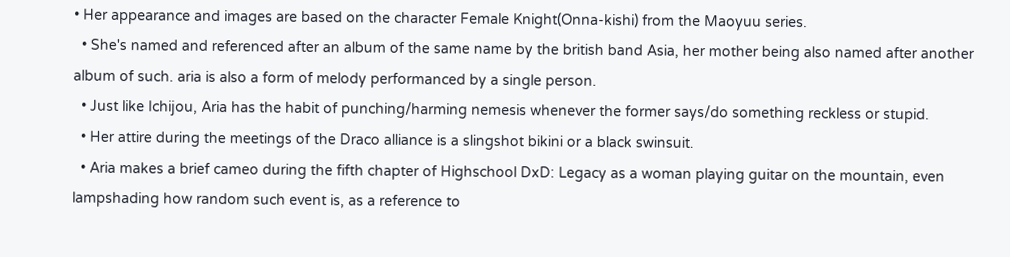• Her appearance and images are based on the character Female Knight(Onna-kishi) from the Maoyuu series.
  • She's named and referenced after an album of the same name by the british band Asia, her mother being also named after another album of such. aria is also a form of melody performanced by a single person.
  • Just like Ichijou, Aria has the habit of punching/harming nemesis whenever the former says/do something reckless or stupid.
  • Her attire during the meetings of the Draco alliance is a slingshot bikini or a black swinsuit.
  • Aria makes a brief cameo during the fifth chapter of Highschool DxD: Legacy as a woman playing guitar on the mountain, even lampshading how random such event is, as a reference to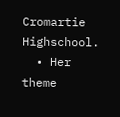Cromartie Highschool.
  • Her theme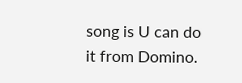song is U can do it from Domino.